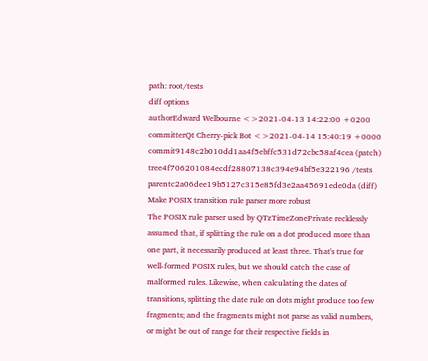path: root/tests
diff options
authorEdward Welbourne <>2021-04-13 14:22:00 +0200
committerQt Cherry-pick Bot <>2021-04-14 15:40:19 +0000
commit9148c2b010dd1aa4f5ebffc531d72cbc58af4cea (patch)
tree4f706201084ecdf28807138c394e94bf5e322196 /tests
parentc2a06dee19b5127c315e85fd3e2aa45691ede0da (diff)
Make POSIX transition rule parser more robust
The POSIX rule parser used by QTzTimeZonePrivate recklessly assumed that, if splitting the rule on a dot produced more than one part, it necessarily produced at least three. That's true for well-formed POSIX rules, but we should catch the case of malformed rules. Likewise, when calculating the dates of transitions, splitting the date rule on dots might produce too few fragments; and the fragments might not parse as valid numbers, or might be out of range for their respective fields in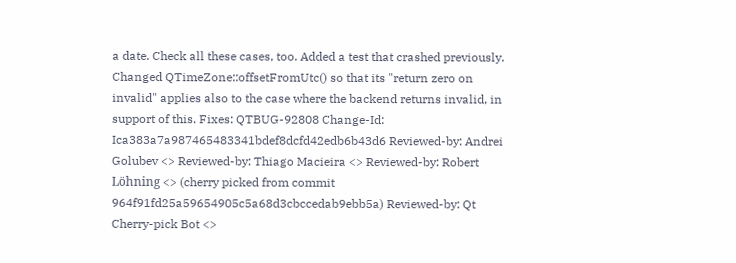a date. Check all these cases, too. Added a test that crashed previously. Changed QTimeZone::offsetFromUtc() so that its "return zero on invalid" applies also to the case where the backend returns invalid, in support of this. Fixes: QTBUG-92808 Change-Id: Ica383a7a987465483341bdef8dcfd42edb6b43d6 Reviewed-by: Andrei Golubev <> Reviewed-by: Thiago Macieira <> Reviewed-by: Robert Löhning <> (cherry picked from commit 964f91fd25a59654905c5a68d3cbccedab9ebb5a) Reviewed-by: Qt Cherry-pick Bot <>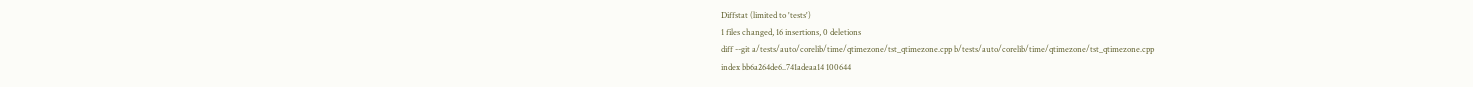Diffstat (limited to 'tests')
1 files changed, 16 insertions, 0 deletions
diff --git a/tests/auto/corelib/time/qtimezone/tst_qtimezone.cpp b/tests/auto/corelib/time/qtimezone/tst_qtimezone.cpp
index bb6a264de6..741adeaa14 100644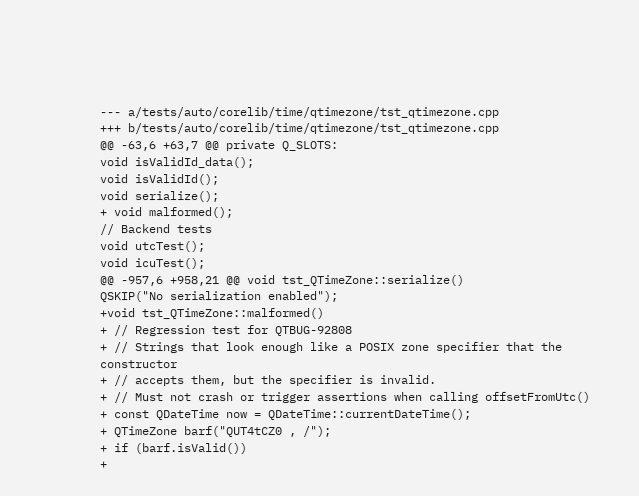--- a/tests/auto/corelib/time/qtimezone/tst_qtimezone.cpp
+++ b/tests/auto/corelib/time/qtimezone/tst_qtimezone.cpp
@@ -63,6 +63,7 @@ private Q_SLOTS:
void isValidId_data();
void isValidId();
void serialize();
+ void malformed();
// Backend tests
void utcTest();
void icuTest();
@@ -957,6 +958,21 @@ void tst_QTimeZone::serialize()
QSKIP("No serialization enabled");
+void tst_QTimeZone::malformed()
+ // Regression test for QTBUG-92808
+ // Strings that look enough like a POSIX zone specifier that the constructor
+ // accepts them, but the specifier is invalid.
+ // Must not crash or trigger assertions when calling offsetFromUtc()
+ const QDateTime now = QDateTime::currentDateTime();
+ QTimeZone barf("QUT4tCZ0 , /");
+ if (barf.isValid())
+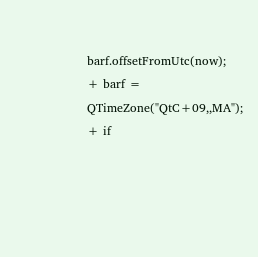barf.offsetFromUtc(now);
+ barf = QTimeZone("QtC+09,,MA");
+ if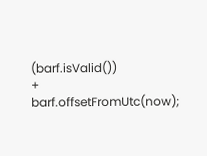(barf.isValid())
+ barf.offsetFromUtc(now);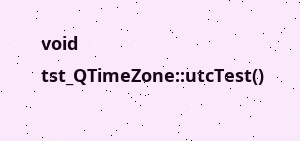void tst_QTimeZone::utcTest()